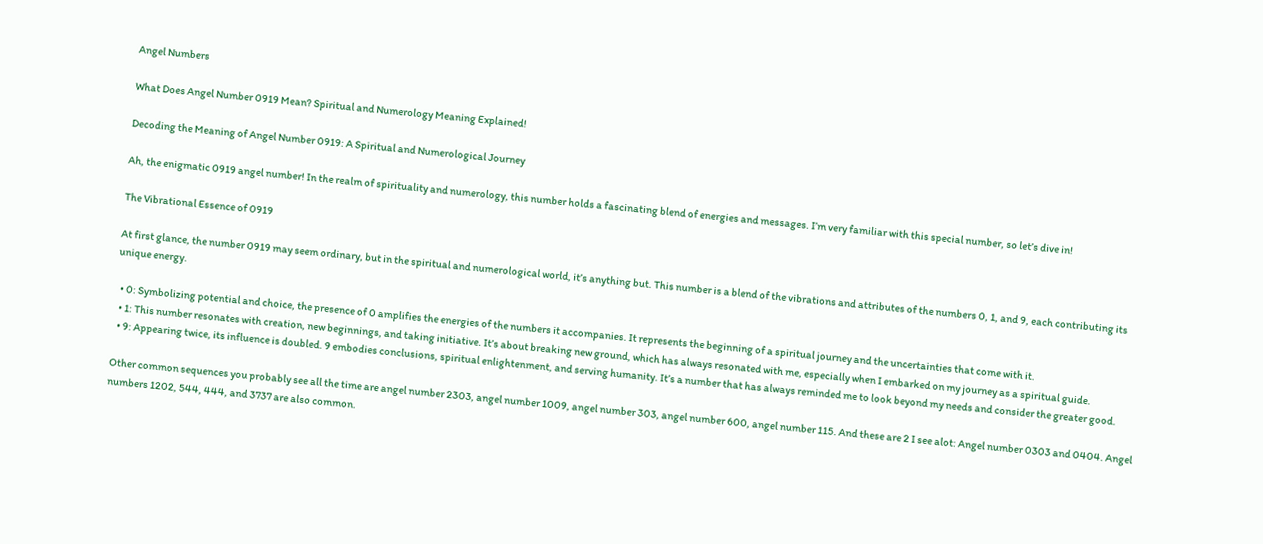Angel Numbers

What Does Angel Number 0919 Mean? Spiritual and Numerology Meaning Explained!

Decoding the Meaning of Angel Number 0919: A Spiritual and Numerological Journey

Ah, the enigmatic 0919 angel number! In the realm of spirituality and numerology, this number holds a fascinating blend of energies and messages. I’m very familiar with this special number, so let’s dive in!

The Vibrational Essence of 0919

At first glance, the number 0919 may seem ordinary, but in the spiritual and numerological world, it’s anything but. This number is a blend of the vibrations and attributes of the numbers 0, 1, and 9, each contributing its unique energy.

  • 0: Symbolizing potential and choice, the presence of 0 amplifies the energies of the numbers it accompanies. It represents the beginning of a spiritual journey and the uncertainties that come with it.
  • 1: This number resonates with creation, new beginnings, and taking initiative. It’s about breaking new ground, which has always resonated with me, especially when I embarked on my journey as a spiritual guide.
  • 9: Appearing twice, its influence is doubled. 9 embodies conclusions, spiritual enlightenment, and serving humanity. It’s a number that has always reminded me to look beyond my needs and consider the greater good.

Other common sequences you probably see all the time are angel number 2303, angel number 1009, angel number 303, angel number 600, angel number 115. And these are 2 I see alot: Angel number 0303 and 0404. Angel numbers 1202, 544, 444, and 3737 are also common.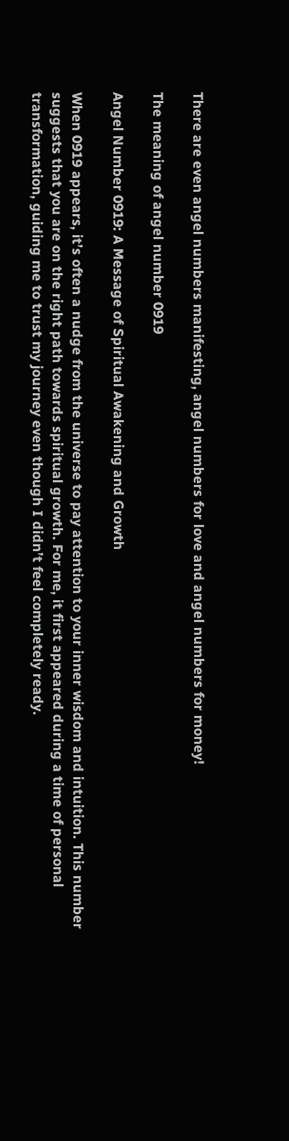There are even angel numbers manifesting, angel numbers for love and angel numbers for money!

The meaning of angel number 0919

Angel Number 0919: A Message of Spiritual Awakening and Growth

When 0919 appears, it’s often a nudge from the universe to pay attention to your inner wisdom and intuition. This number suggests that you are on the right path towards spiritual growth. For me, it first appeared during a time of personal transformation, guiding me to trust my journey even though I didn’t feel completely ready.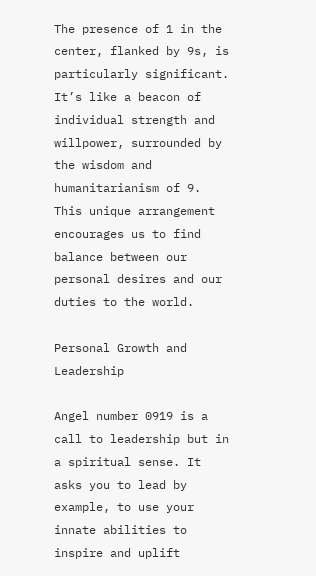The presence of 1 in the center, flanked by 9s, is particularly significant. It’s like a beacon of individual strength and willpower, surrounded by the wisdom and humanitarianism of 9. This unique arrangement encourages us to find balance between our personal desires and our duties to the world.

Personal Growth and Leadership

Angel number 0919 is a call to leadership but in a spiritual sense. It asks you to lead by example, to use your innate abilities to inspire and uplift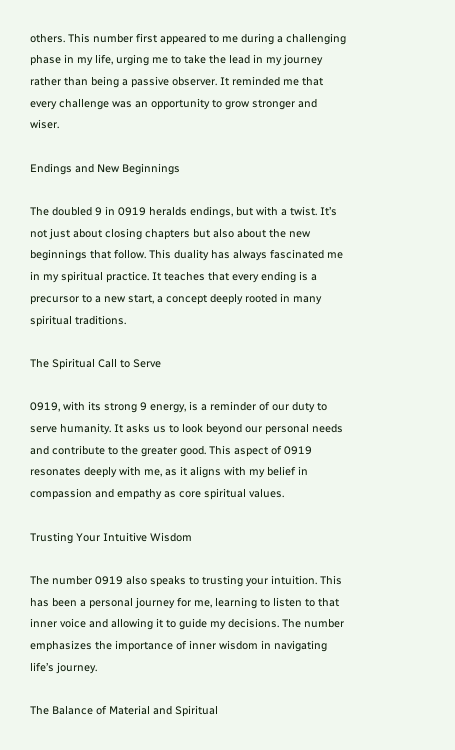others. This number first appeared to me during a challenging phase in my life, urging me to take the lead in my journey rather than being a passive observer. It reminded me that every challenge was an opportunity to grow stronger and wiser.

Endings and New Beginnings

The doubled 9 in 0919 heralds endings, but with a twist. It’s not just about closing chapters but also about the new beginnings that follow. This duality has always fascinated me in my spiritual practice. It teaches that every ending is a precursor to a new start, a concept deeply rooted in many spiritual traditions.

The Spiritual Call to Serve

0919, with its strong 9 energy, is a reminder of our duty to serve humanity. It asks us to look beyond our personal needs and contribute to the greater good. This aspect of 0919 resonates deeply with me, as it aligns with my belief in compassion and empathy as core spiritual values.

Trusting Your Intuitive Wisdom

The number 0919 also speaks to trusting your intuition. This has been a personal journey for me, learning to listen to that inner voice and allowing it to guide my decisions. The number emphasizes the importance of inner wisdom in navigating life’s journey.

The Balance of Material and Spiritual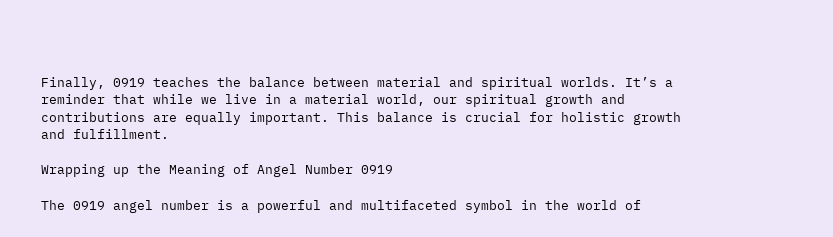Finally, 0919 teaches the balance between material and spiritual worlds. It’s a reminder that while we live in a material world, our spiritual growth and contributions are equally important. This balance is crucial for holistic growth and fulfillment.

Wrapping up the Meaning of Angel Number 0919

The 0919 angel number is a powerful and multifaceted symbol in the world of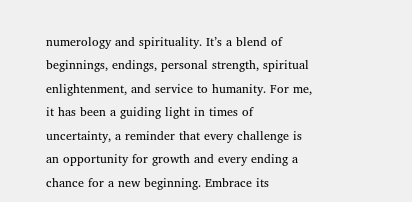numerology and spirituality. It’s a blend of beginnings, endings, personal strength, spiritual enlightenment, and service to humanity. For me, it has been a guiding light in times of uncertainty, a reminder that every challenge is an opportunity for growth and every ending a chance for a new beginning. Embrace its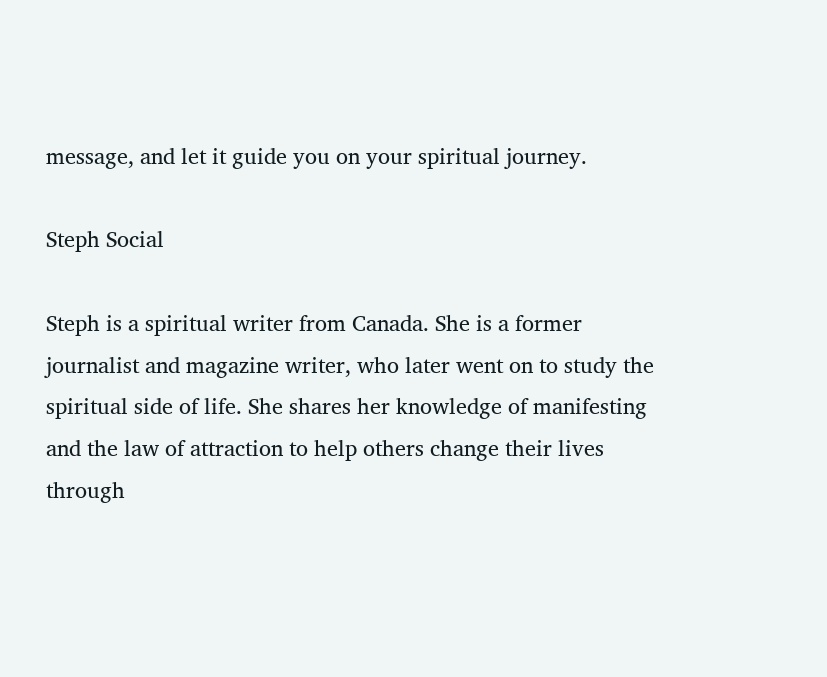message, and let it guide you on your spiritual journey.

Steph Social

Steph is a spiritual writer from Canada. She is a former journalist and magazine writer, who later went on to study the spiritual side of life. She shares her knowledge of manifesting and the law of attraction to help others change their lives through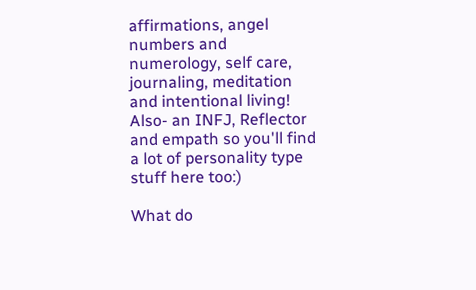affirmations, angel numbers and numerology, self care, journaling, meditation and intentional living! Also- an INFJ, Reflector and empath so you'll find a lot of personality type stuff here too:)

What do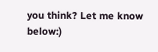you think? Let me know below:)